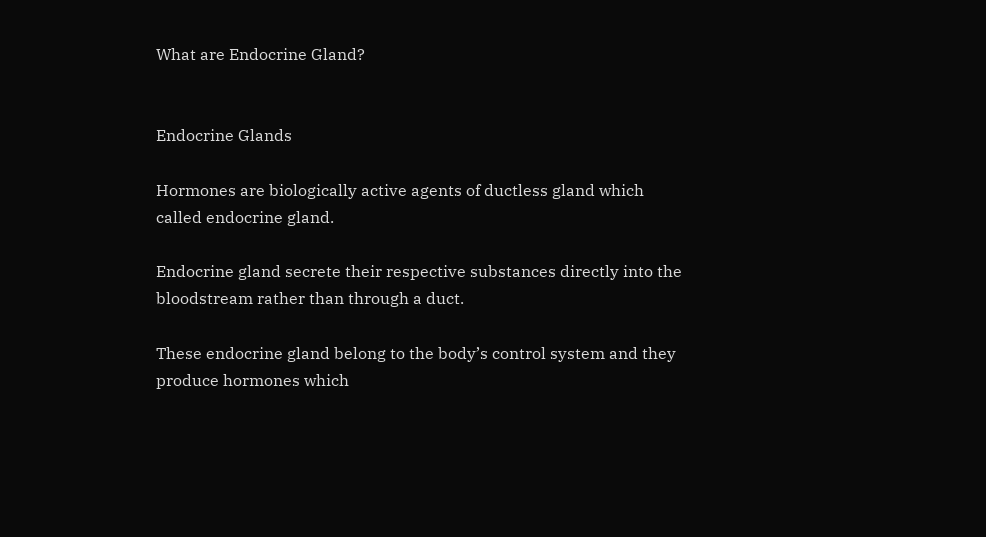What are Endocrine Gland?


Endocrine Glands

Hormones are biologically active agents of ductless gland which called endocrine gland.

Endocrine gland secrete their respective substances directly into the bloodstream rather than through a duct.

These endocrine gland belong to the body’s control system and they produce hormones which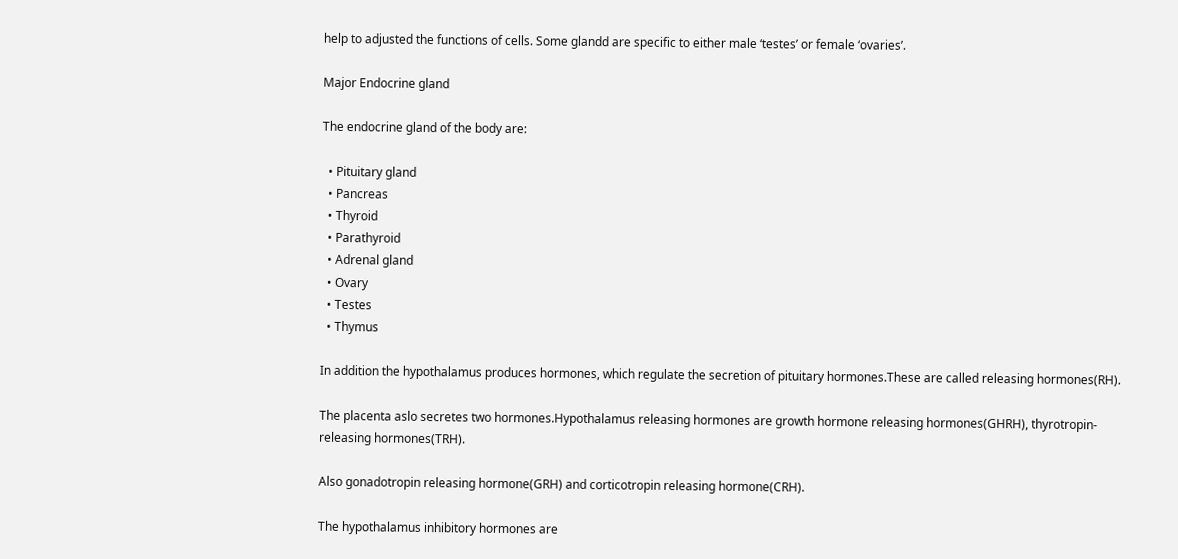help to adjusted the functions of cells. Some glandd are specific to either male ‘testes’ or female ‘ovaries’.

Major Endocrine gland

The endocrine gland of the body are:

  • Pituitary gland
  • Pancreas
  • Thyroid
  • Parathyroid
  • Adrenal gland
  • Ovary
  • Testes
  • Thymus

In addition the hypothalamus produces hormones, which regulate the secretion of pituitary hormones.These are called releasing hormones(RH).

The placenta aslo secretes two hormones.Hypothalamus releasing hormones are growth hormone releasing hormones(GHRH), thyrotropin-releasing hormones(TRH).

Also gonadotropin releasing hormone(GRH) and corticotropin releasing hormone(CRH).

The hypothalamus inhibitory hormones are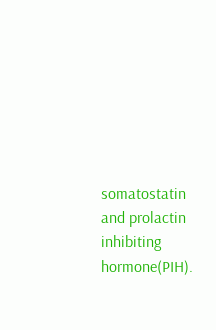somatostatin and prolactin inhibiting hormone(PIH).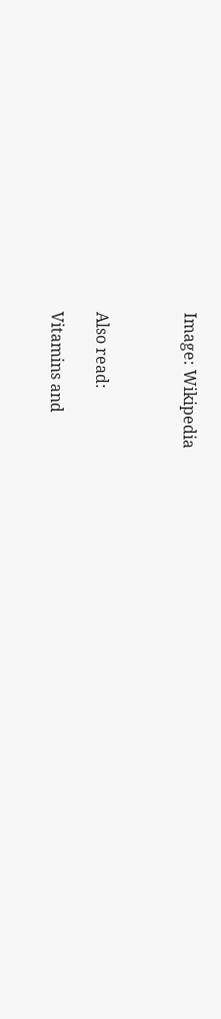Image: Wikipedia



Also read:

Vitamins and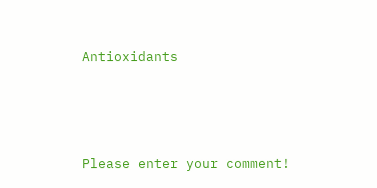Antioxidants




Please enter your comment!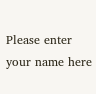Please enter your name here